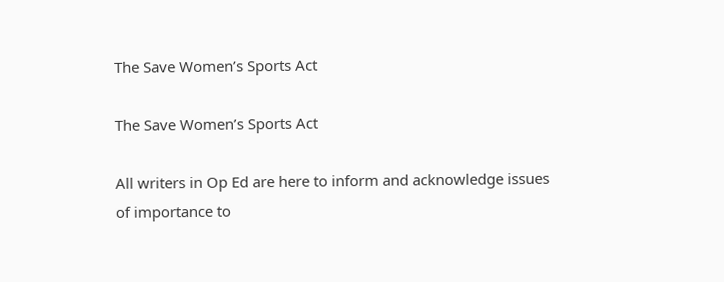The Save Women’s Sports Act

The Save Women’s Sports Act

All writers in Op Ed are here to inform and acknowledge issues of importance to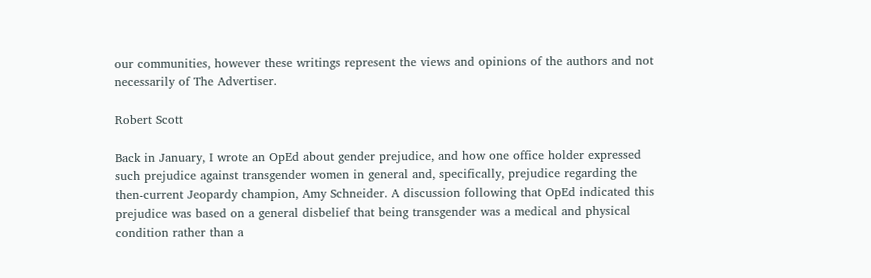our communities, however these writings represent the views and opinions of the authors and not necessarily of The Advertiser.

Robert Scott

Back in January, I wrote an OpEd about gender prejudice, and how one office holder expressed such prejudice against transgender women in general and, specifically, prejudice regarding the then-current Jeopardy champion, Amy Schneider. A discussion following that OpEd indicated this prejudice was based on a general disbelief that being transgender was a medical and physical condition rather than a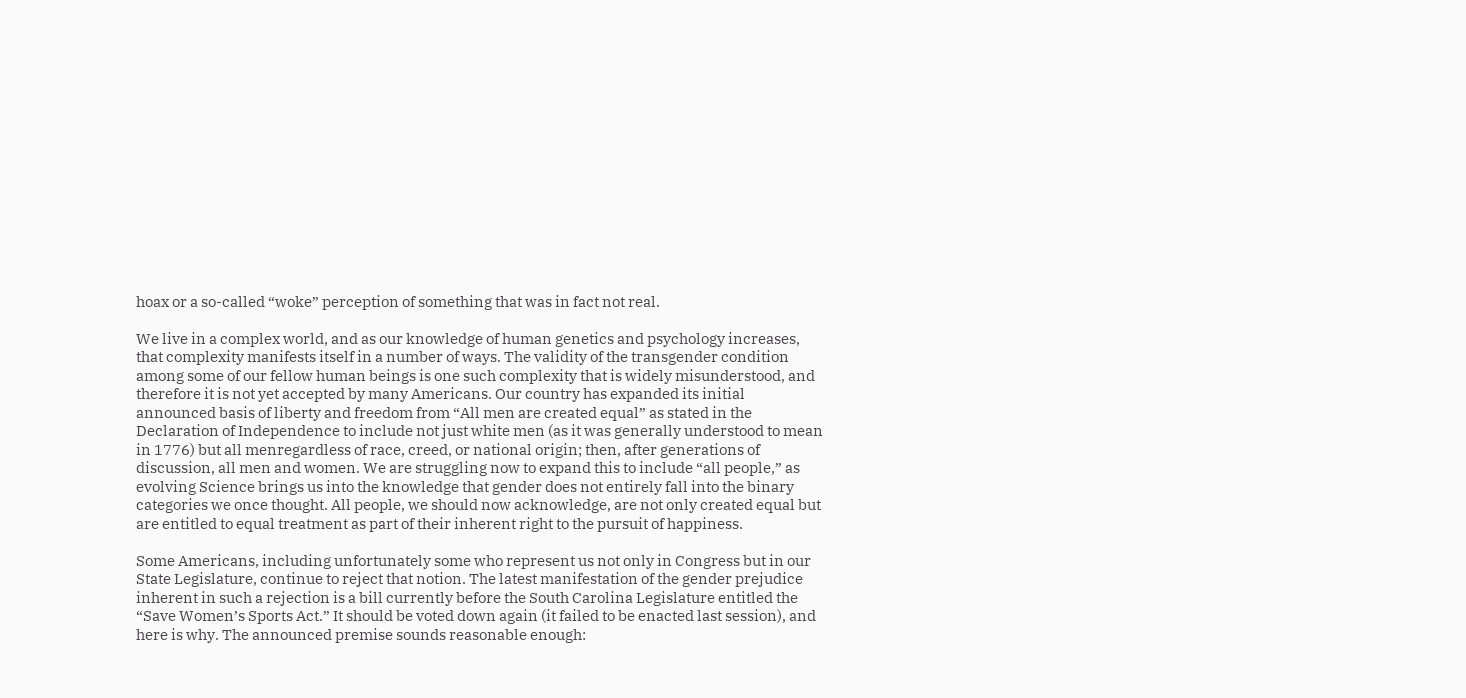hoax or a so-called “woke” perception of something that was in fact not real.

We live in a complex world, and as our knowledge of human genetics and psychology increases, that complexity manifests itself in a number of ways. The validity of the transgender condition among some of our fellow human beings is one such complexity that is widely misunderstood, and therefore it is not yet accepted by many Americans. Our country has expanded its initial announced basis of liberty and freedom from “All men are created equal” as stated in the Declaration of Independence to include not just white men (as it was generally understood to mean in 1776) but all menregardless of race, creed, or national origin; then, after generations of discussion, all men and women. We are struggling now to expand this to include “all people,” as evolving Science brings us into the knowledge that gender does not entirely fall into the binary categories we once thought. All people, we should now acknowledge, are not only created equal but are entitled to equal treatment as part of their inherent right to the pursuit of happiness.

Some Americans, including unfortunately some who represent us not only in Congress but in our State Legislature, continue to reject that notion. The latest manifestation of the gender prejudice inherent in such a rejection is a bill currently before the South Carolina Legislature entitled the “Save Women’s Sports Act.” It should be voted down again (it failed to be enacted last session), and here is why. The announced premise sounds reasonable enough: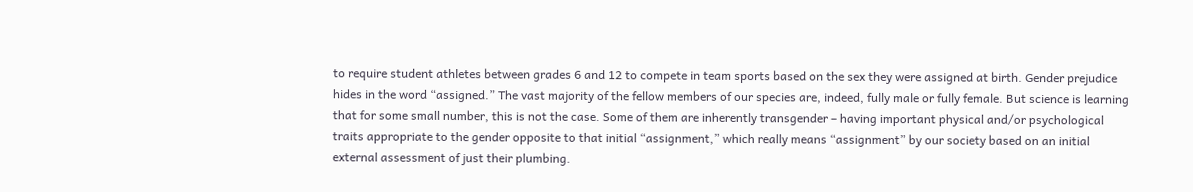to require student athletes between grades 6 and 12 to compete in team sports based on the sex they were assigned at birth. Gender prejudice hides in the word “assigned.” The vast majority of the fellow members of our species are, indeed, fully male or fully female. But science is learning that for some small number, this is not the case. Some of them are inherently transgender – having important physical and/or psychological traits appropriate to the gender opposite to that initial “assignment,” which really means “assignment” by our society based on an initial external assessment of just their plumbing.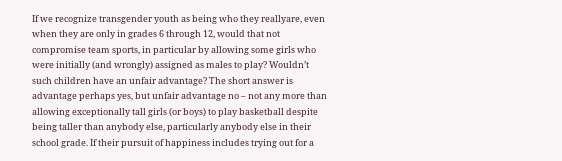If we recognize transgender youth as being who they reallyare, even when they are only in grades 6 through 12, would that not compromise team sports, in particular by allowing some girls who were initially (and wrongly) assigned as males to play? Wouldn’t such children have an unfair advantage? The short answer is advantage perhaps yes, but unfair advantage no – not any more than allowing exceptionally tall girls (or boys) to play basketball despite being taller than anybody else, particularly anybody else in their school grade. If their pursuit of happiness includes trying out for a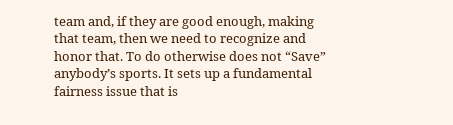team and, if they are good enough, making that team, then we need to recognize and honor that. To do otherwise does not “Save” anybody’s sports. It sets up a fundamental fairness issue that is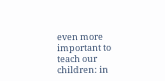even more important to teach our children: in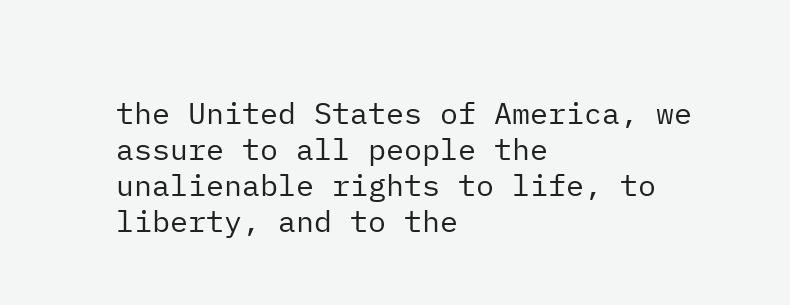the United States of America, we assure to all people the unalienable rights to life, to liberty, and to the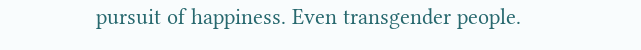pursuit of happiness. Even transgender people.